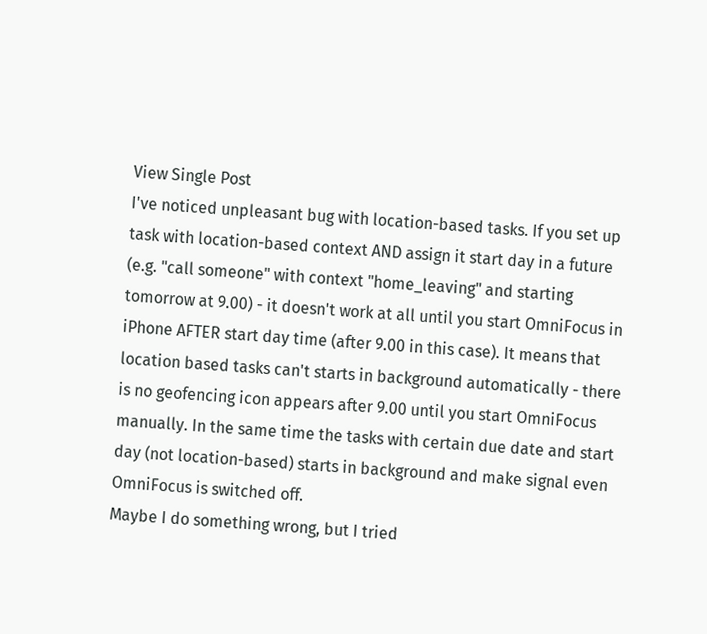View Single Post
I've noticed unpleasant bug with location-based tasks. If you set up task with location-based context AND assign it start day in a future (e.g. "call someone" with context "home_leaving" and starting tomorrow at 9.00) - it doesn't work at all until you start OmniFocus in iPhone AFTER start day time (after 9.00 in this case). It means that location based tasks can't starts in background automatically - there is no geofencing icon appears after 9.00 until you start OmniFocus manually. In the same time the tasks with certain due date and start day (not location-based) starts in background and make signal even OmniFocus is switched off.
Maybe I do something wrong, but I tried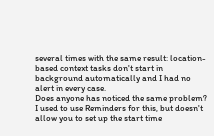several times with the same result: location-based context tasks don't start in background automatically and I had no alert in every case.
Does anyone has noticed the same problem? I used to use Reminders for this, but doesn't allow you to set up the start time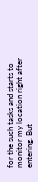for the such tasks and starts to monitor my location right after entering. But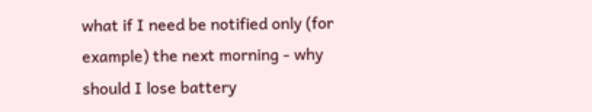what if I need be notified only (for example) the next morning - why should I lose battery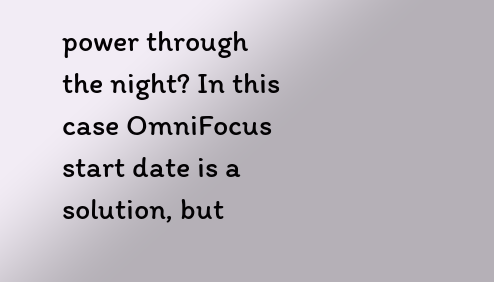power through the night? In this case OmniFocus start date is a solution, but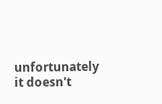unfortunately it doesn't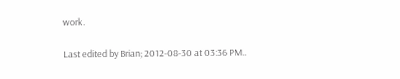work.

Last edited by Brian; 2012-08-30 at 03:36 PM..